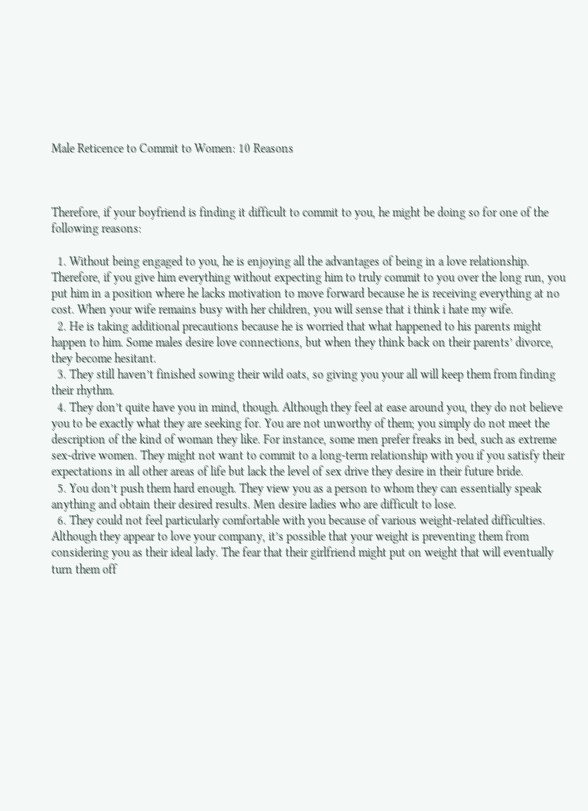Male Reticence to Commit to Women: 10 Reasons



Therefore, if your boyfriend is finding it difficult to commit to you, he might be doing so for one of the following reasons:

  1. Without being engaged to you, he is enjoying all the advantages of being in a love relationship. Therefore, if you give him everything without expecting him to truly commit to you over the long run, you put him in a position where he lacks motivation to move forward because he is receiving everything at no cost. When your wife remains busy with her children, you will sense that i think i hate my wife.
  2. He is taking additional precautions because he is worried that what happened to his parents might happen to him. Some males desire love connections, but when they think back on their parents’ divorce, they become hesitant.
  3. They still haven’t finished sowing their wild oats, so giving you your all will keep them from finding their rhythm.
  4. They don’t quite have you in mind, though. Although they feel at ease around you, they do not believe you to be exactly what they are seeking for. You are not unworthy of them; you simply do not meet the description of the kind of woman they like. For instance, some men prefer freaks in bed, such as extreme sex-drive women. They might not want to commit to a long-term relationship with you if you satisfy their expectations in all other areas of life but lack the level of sex drive they desire in their future bride.
  5. You don’t push them hard enough. They view you as a person to whom they can essentially speak anything and obtain their desired results. Men desire ladies who are difficult to lose.
  6. They could not feel particularly comfortable with you because of various weight-related difficulties. Although they appear to love your company, it’s possible that your weight is preventing them from considering you as their ideal lady. The fear that their girlfriend might put on weight that will eventually turn them off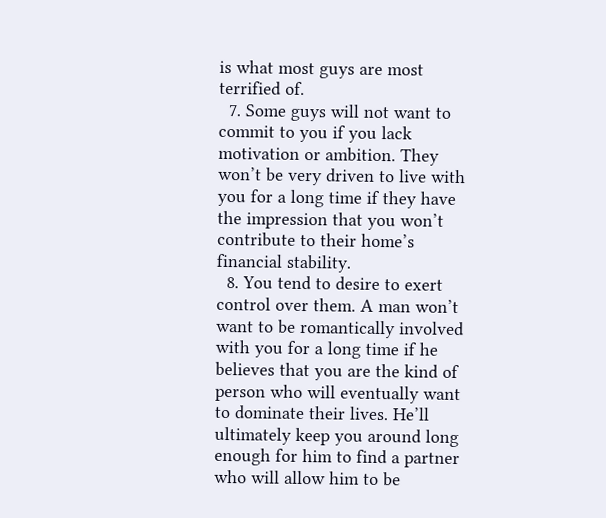is what most guys are most terrified of.
  7. Some guys will not want to commit to you if you lack motivation or ambition. They won’t be very driven to live with you for a long time if they have the impression that you won’t contribute to their home’s financial stability.
  8. You tend to desire to exert control over them. A man won’t want to be romantically involved with you for a long time if he believes that you are the kind of person who will eventually want to dominate their lives. He’ll ultimately keep you around long enough for him to find a partner who will allow him to be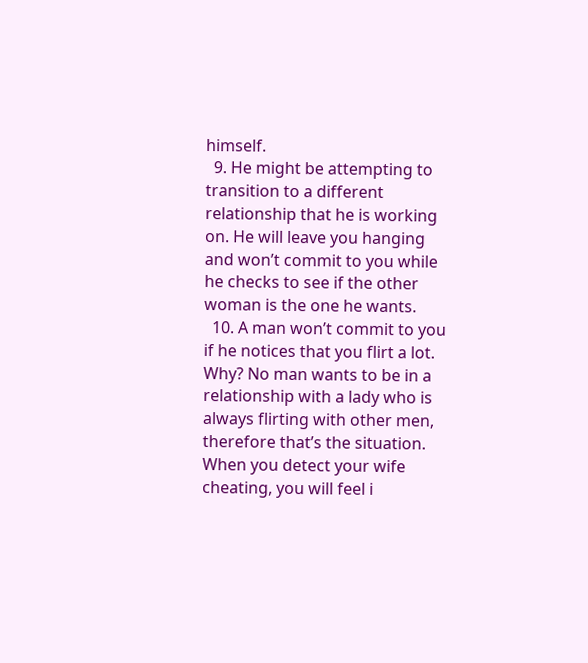himself.
  9. He might be attempting to transition to a different relationship that he is working on. He will leave you hanging and won’t commit to you while he checks to see if the other woman is the one he wants.
  10. A man won’t commit to you if he notices that you flirt a lot. Why? No man wants to be in a relationship with a lady who is always flirting with other men, therefore that’s the situation. When you detect your wife cheating, you will feel i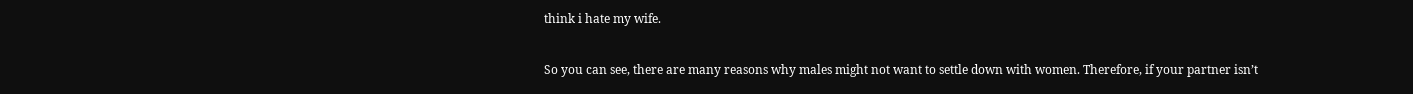think i hate my wife.

So you can see, there are many reasons why males might not want to settle down with women. Therefore, if your partner isn’t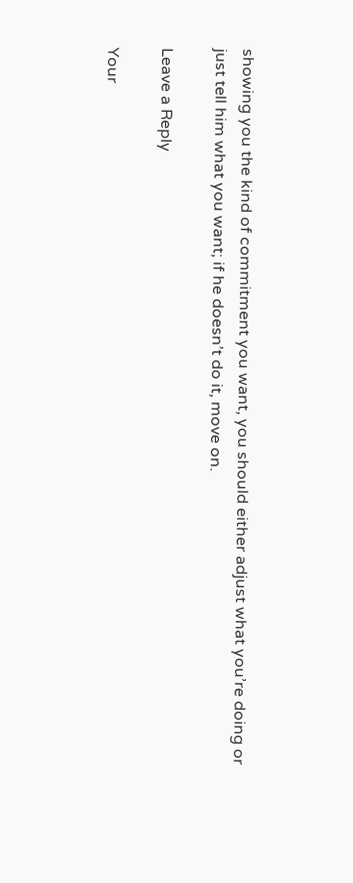showing you the kind of commitment you want, you should either adjust what you’re doing or just tell him what you want; if he doesn’t do it, move on.

Leave a Reply

Your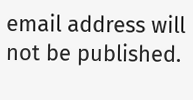email address will not be published.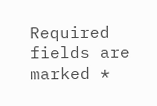Required fields are marked *